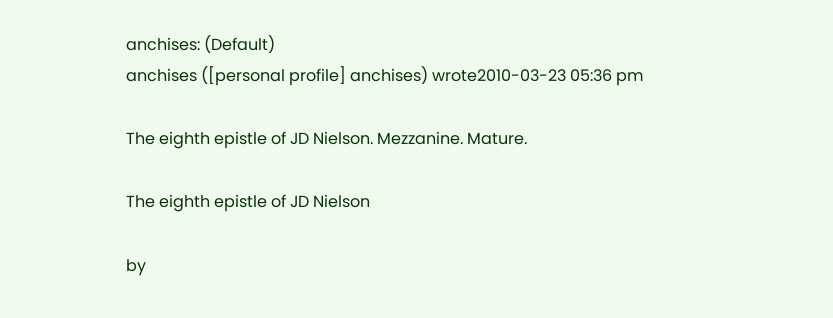anchises: (Default)
anchises ([personal profile] anchises) wrote2010-03-23 05:36 pm

The eighth epistle of JD Nielson. Mezzanine. Mature.

The eighth epistle of JD Nielson

by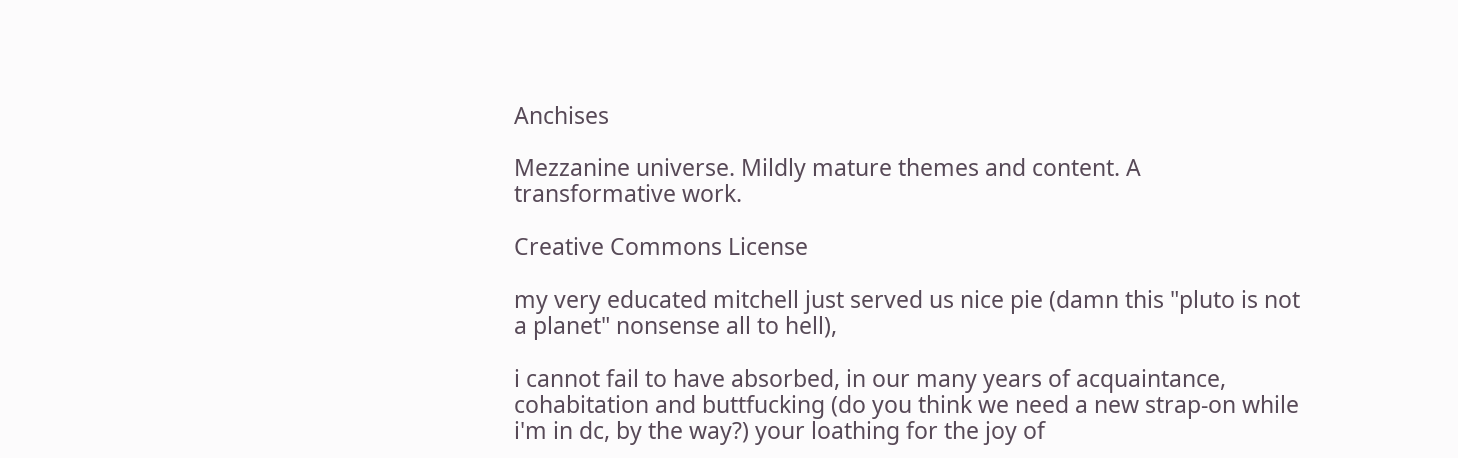Anchises

Mezzanine universe. Mildly mature themes and content. A transformative work.

Creative Commons License

my very educated mitchell just served us nice pie (damn this "pluto is not a planet" nonsense all to hell),

i cannot fail to have absorbed, in our many years of acquaintance, cohabitation and buttfucking (do you think we need a new strap-on while i'm in dc, by the way?) your loathing for the joy of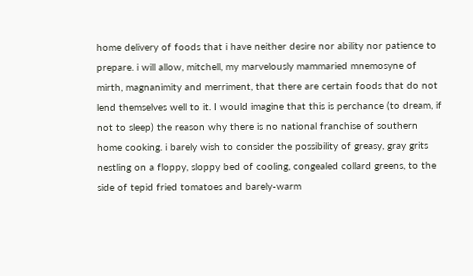home delivery of foods that i have neither desire nor ability nor patience to prepare. i will allow, mitchell, my marvelously mammaried mnemosyne of mirth, magnanimity and merriment, that there are certain foods that do not lend themselves well to it. I would imagine that this is perchance (to dream, if not to sleep) the reason why there is no national franchise of southern home cooking. i barely wish to consider the possibility of greasy, gray grits nestling on a floppy, sloppy bed of cooling, congealed collard greens, to the side of tepid fried tomatoes and barely-warm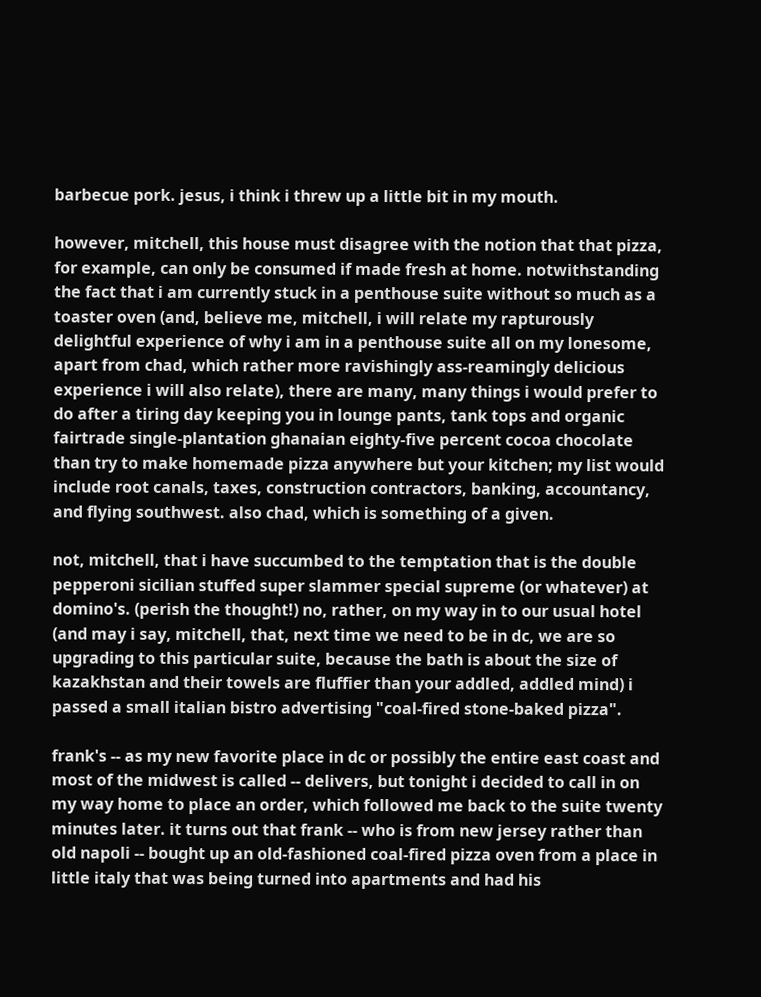barbecue pork. jesus, i think i threw up a little bit in my mouth.

however, mitchell, this house must disagree with the notion that that pizza, for example, can only be consumed if made fresh at home. notwithstanding the fact that i am currently stuck in a penthouse suite without so much as a toaster oven (and, believe me, mitchell, i will relate my rapturously delightful experience of why i am in a penthouse suite all on my lonesome, apart from chad, which rather more ravishingly ass-reamingly delicious experience i will also relate), there are many, many things i would prefer to do after a tiring day keeping you in lounge pants, tank tops and organic fairtrade single-plantation ghanaian eighty-five percent cocoa chocolate than try to make homemade pizza anywhere but your kitchen; my list would include root canals, taxes, construction contractors, banking, accountancy, and flying southwest. also chad, which is something of a given.

not, mitchell, that i have succumbed to the temptation that is the double pepperoni sicilian stuffed super slammer special supreme (or whatever) at domino's. (perish the thought!) no, rather, on my way in to our usual hotel (and may i say, mitchell, that, next time we need to be in dc, we are so upgrading to this particular suite, because the bath is about the size of kazakhstan and their towels are fluffier than your addled, addled mind) i passed a small italian bistro advertising "coal-fired stone-baked pizza".

frank's -- as my new favorite place in dc or possibly the entire east coast and most of the midwest is called -- delivers, but tonight i decided to call in on my way home to place an order, which followed me back to the suite twenty minutes later. it turns out that frank -- who is from new jersey rather than old napoli -- bought up an old-fashioned coal-fired pizza oven from a place in little italy that was being turned into apartments and had his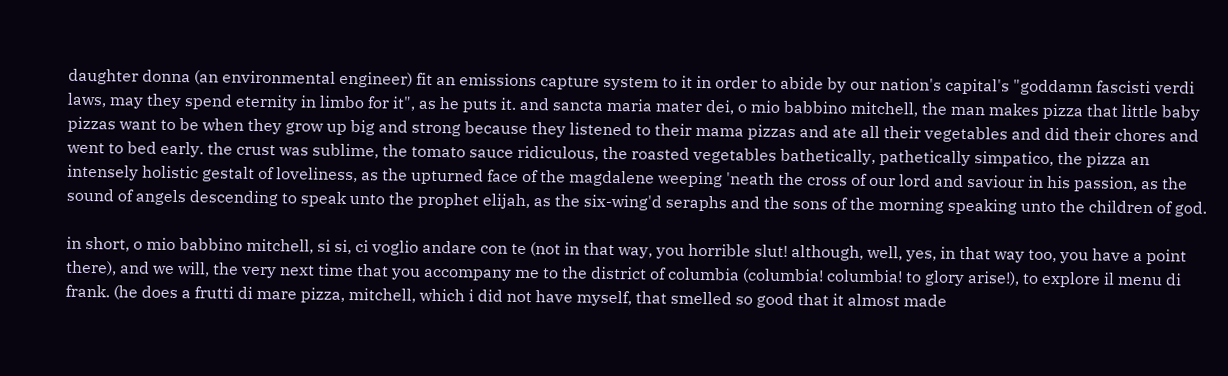daughter donna (an environmental engineer) fit an emissions capture system to it in order to abide by our nation's capital's "goddamn fascisti verdi laws, may they spend eternity in limbo for it", as he puts it. and sancta maria mater dei, o mio babbino mitchell, the man makes pizza that little baby pizzas want to be when they grow up big and strong because they listened to their mama pizzas and ate all their vegetables and did their chores and went to bed early. the crust was sublime, the tomato sauce ridiculous, the roasted vegetables bathetically, pathetically simpatico, the pizza an intensely holistic gestalt of loveliness, as the upturned face of the magdalene weeping 'neath the cross of our lord and saviour in his passion, as the sound of angels descending to speak unto the prophet elijah, as the six-wing'd seraphs and the sons of the morning speaking unto the children of god.

in short, o mio babbino mitchell, si si, ci voglio andare con te (not in that way, you horrible slut! although, well, yes, in that way too, you have a point there), and we will, the very next time that you accompany me to the district of columbia (columbia! columbia! to glory arise!), to explore il menu di frank. (he does a frutti di mare pizza, mitchell, which i did not have myself, that smelled so good that it almost made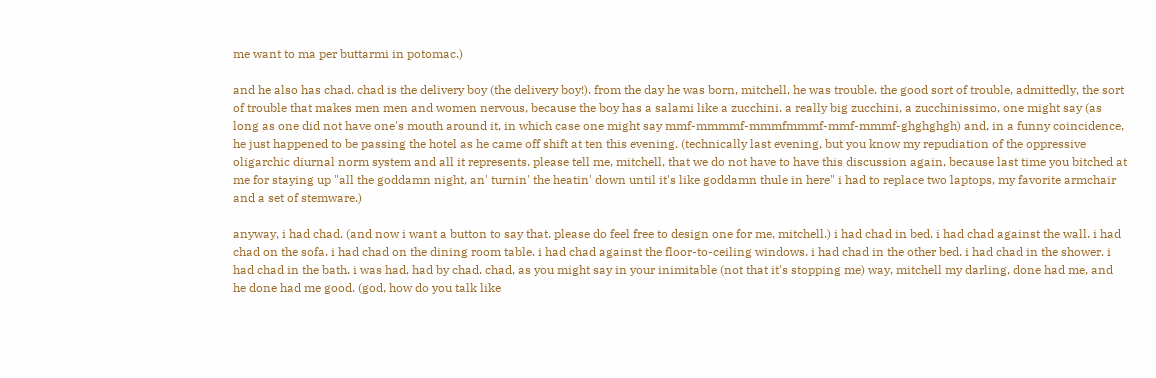me want to ma per buttarmi in potomac.)

and he also has chad. chad is the delivery boy (the delivery boy!). from the day he was born, mitchell, he was trouble. the good sort of trouble, admittedly, the sort of trouble that makes men men and women nervous, because the boy has a salami like a zucchini. a really big zucchini, a zucchinissimo, one might say (as long as one did not have one's mouth around it, in which case one might say mmf-mmmmf-mmmfmmmf-mmf-mmmf-ghghghgh) and, in a funny coincidence, he just happened to be passing the hotel as he came off shift at ten this evening. (technically last evening, but you know my repudiation of the oppressive oligarchic diurnal norm system and all it represents. please tell me, mitchell, that we do not have to have this discussion again, because last time you bitched at me for staying up "all the goddamn night, an' turnin' the heatin' down until it's like goddamn thule in here" i had to replace two laptops, my favorite armchair and a set of stemware.)

anyway, i had chad. (and now i want a button to say that. please do feel free to design one for me, mitchell.) i had chad in bed. i had chad against the wall. i had chad on the sofa. i had chad on the dining room table. i had chad against the floor-to-ceiling windows. i had chad in the other bed. i had chad in the shower. i had chad in the bath. i was had, had by chad. chad, as you might say in your inimitable (not that it's stopping me) way, mitchell my darling, done had me, and he done had me good. (god, how do you talk like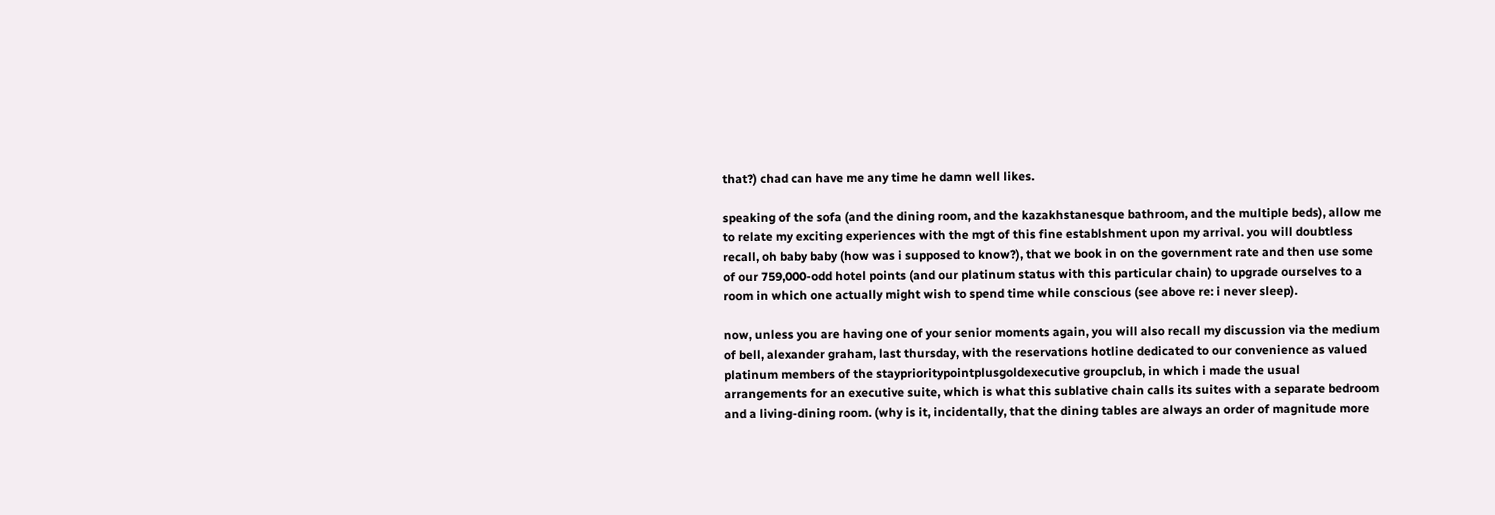that?) chad can have me any time he damn well likes.

speaking of the sofa (and the dining room, and the kazakhstanesque bathroom, and the multiple beds), allow me to relate my exciting experiences with the mgt of this fine establshment upon my arrival. you will doubtless recall, oh baby baby (how was i supposed to know?), that we book in on the government rate and then use some of our 759,000-odd hotel points (and our platinum status with this particular chain) to upgrade ourselves to a room in which one actually might wish to spend time while conscious (see above re: i never sleep).

now, unless you are having one of your senior moments again, you will also recall my discussion via the medium of bell, alexander graham, last thursday, with the reservations hotline dedicated to our convenience as valued platinum members of the stayprioritypointplusgoldexecutive groupclub, in which i made the usual arrangements for an executive suite, which is what this sublative chain calls its suites with a separate bedroom and a living-dining room. (why is it, incidentally, that the dining tables are always an order of magnitude more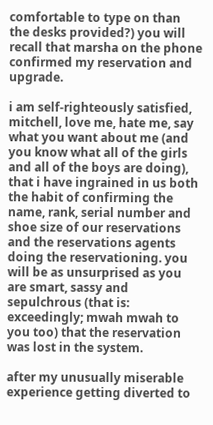comfortable to type on than the desks provided?) you will recall that marsha on the phone confirmed my reservation and upgrade.

i am self-righteously satisfied, mitchell, love me, hate me, say what you want about me (and you know what all of the girls and all of the boys are doing), that i have ingrained in us both the habit of confirming the name, rank, serial number and shoe size of our reservations and the reservations agents doing the reservationing. you will be as unsurprised as you are smart, sassy and sepulchrous (that is: exceedingly; mwah mwah to you too) that the reservation was lost in the system.

after my unusually miserable experience getting diverted to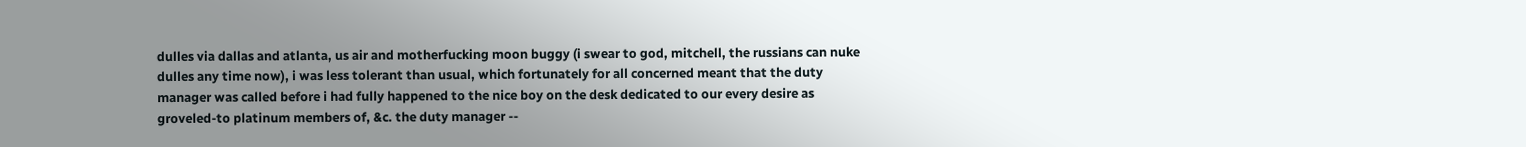dulles via dallas and atlanta, us air and motherfucking moon buggy (i swear to god, mitchell, the russians can nuke dulles any time now), i was less tolerant than usual, which fortunately for all concerned meant that the duty manager was called before i had fully happened to the nice boy on the desk dedicated to our every desire as groveled-to platinum members of, &c. the duty manager --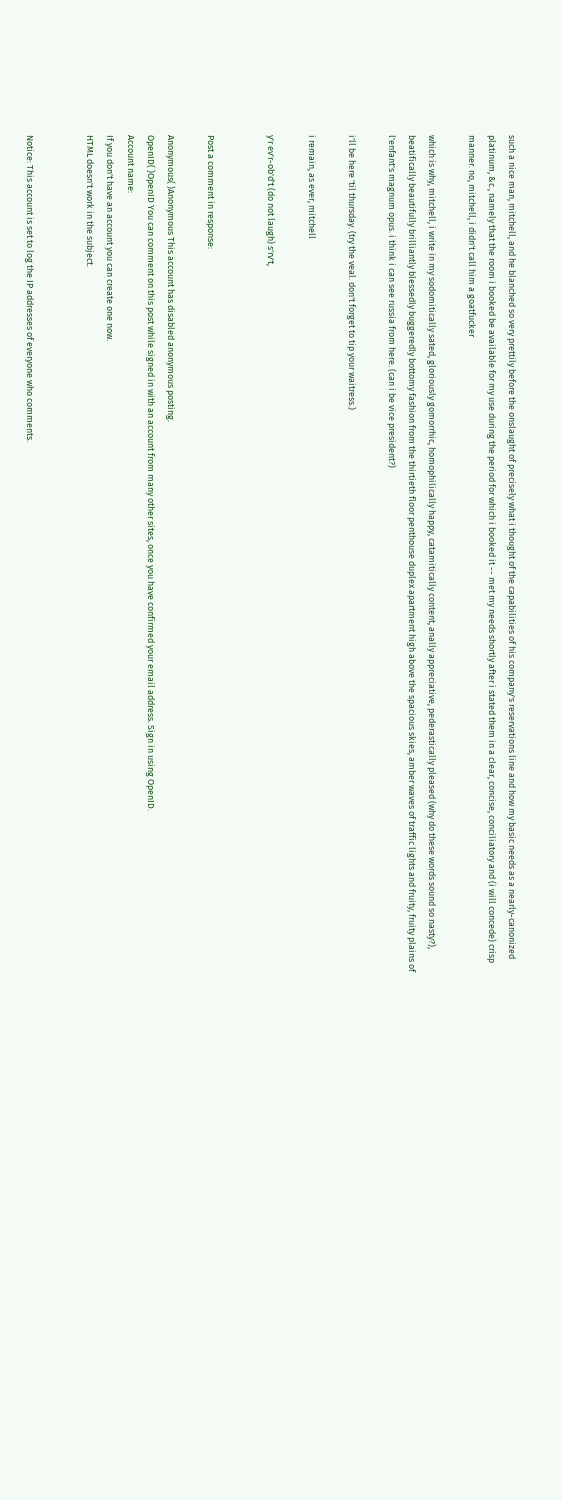such a nice man, mitchell, and he blanched so very prettily before the onslaught of precisely what i thought of the capabilities of his company's reservations line and how my basic needs as a nearly-canonized platinum, &c., namely that the room i booked be available for my use during the period for which i booked it -- met my needs shortly after i stated them in a clear, concise, conciliatory and (i will concede) crisp manner. no, mitchell, i didn't call him a goatfucker

which is why, mitchell, i write in my sodomitically sated, gloriously gomorrhic, homophilically happy, catamitically content, anally appreciative, pederastically pleased (why do these words sound so nasty?), beatifically beautifully brilliantly blessedly buggeredly bottomy fashion from the thirtieth floor penthouse duplex apartment high above the spacious skies, amber waves of traffic lights and fruity, fruity plains of l'enfant's magnum opus. i think i can see russia from here. (can i be vice president?)

i'll be here 'til thursday. (try the veal. don't forget to tip your waitress.)

i remain, as ever, mitchell

y'r ev'r-ob'd't (do not laugh) s'rv't,


Post a comment in response:

Anonymous( )Anonymous This account has disabled anonymous posting.
OpenID( )OpenID You can comment on this post while signed in with an account from many other sites, once you have confirmed your email address. Sign in using OpenID.
Account name:
If you don't have an account you can create one now.
HTML doesn't work in the subject.


Notice: This account is set to log the IP addresses of everyone who comments.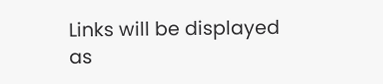Links will be displayed as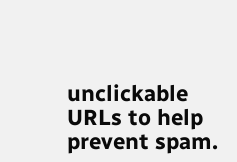unclickable URLs to help prevent spam.